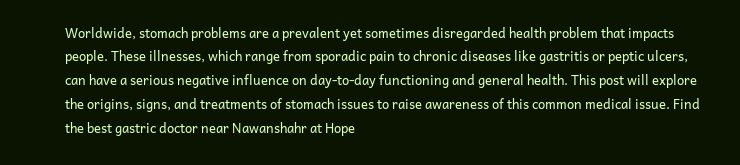Worldwide, stomach problems are a prevalent yet sometimes disregarded health problem that impacts people. These illnesses, which range from sporadic pain to chronic diseases like gastritis or peptic ulcers, can have a serious negative influence on day-to-day functioning and general health. This post will explore the origins, signs, and treatments of stomach issues to raise awareness of this common medical issue. Find the best gastric doctor near Nawanshahr at Hope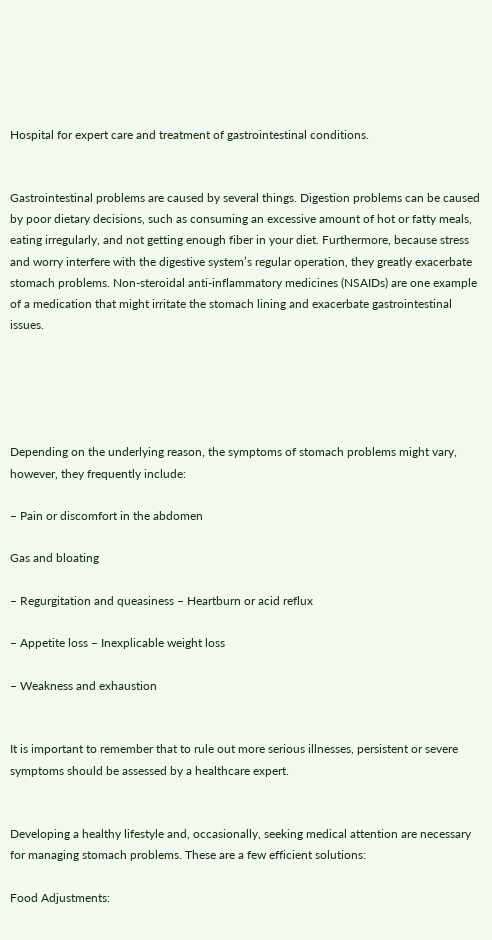Hospital for expert care and treatment of gastrointestinal conditions.


Gastrointestinal problems are caused by several things. Digestion problems can be caused by poor dietary decisions, such as consuming an excessive amount of hot or fatty meals, eating irregularly, and not getting enough fiber in your diet. Furthermore, because stress and worry interfere with the digestive system’s regular operation, they greatly exacerbate stomach problems. Non-steroidal anti-inflammatory medicines (NSAIDs) are one example of a medication that might irritate the stomach lining and exacerbate gastrointestinal issues.





Depending on the underlying reason, the symptoms of stomach problems might vary, however, they frequently include:

– Pain or discomfort in the abdomen

Gas and bloating

– Regurgitation and queasiness – Heartburn or acid reflux

– Appetite loss – Inexplicable weight loss

– Weakness and exhaustion


It is important to remember that to rule out more serious illnesses, persistent or severe symptoms should be assessed by a healthcare expert.


Developing a healthy lifestyle and, occasionally, seeking medical attention are necessary for managing stomach problems. These are a few efficient solutions:

Food Adjustments: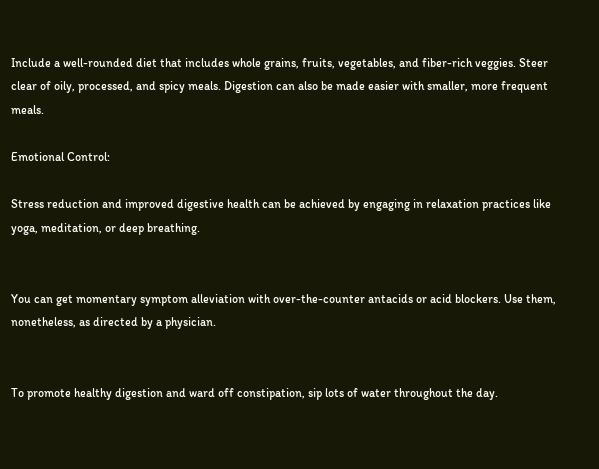Include a well-rounded diet that includes whole grains, fruits, vegetables, and fiber-rich veggies. Steer clear of oily, processed, and spicy meals. Digestion can also be made easier with smaller, more frequent meals.

Emotional Control:

Stress reduction and improved digestive health can be achieved by engaging in relaxation practices like yoga, meditation, or deep breathing.


You can get momentary symptom alleviation with over-the-counter antacids or acid blockers. Use them, nonetheless, as directed by a physician.


To promote healthy digestion and ward off constipation, sip lots of water throughout the day.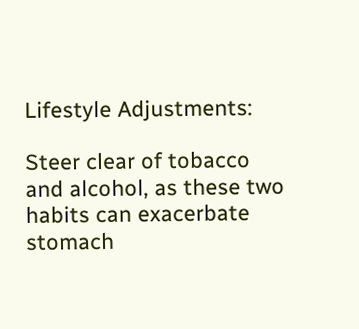Lifestyle Adjustments:

Steer clear of tobacco and alcohol, as these two habits can exacerbate stomach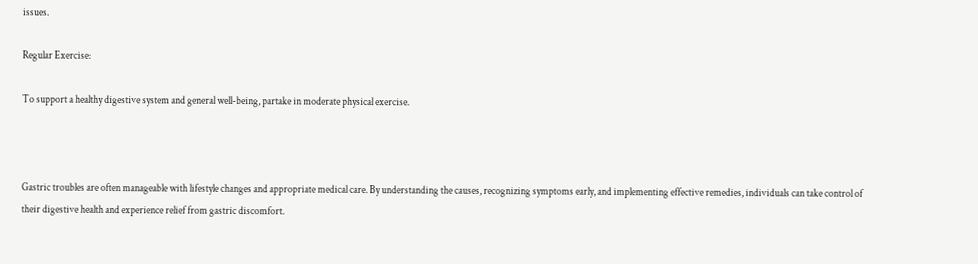issues.

Regular Exercise:

To support a healthy digestive system and general well-being, partake in moderate physical exercise.



Gastric troubles are often manageable with lifestyle changes and appropriate medical care. By understanding the causes, recognizing symptoms early, and implementing effective remedies, individuals can take control of their digestive health and experience relief from gastric discomfort.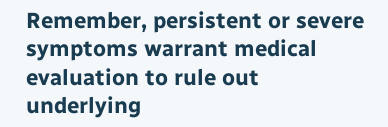Remember, persistent or severe symptoms warrant medical evaluation to rule out underlying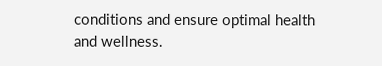conditions and ensure optimal health and wellness.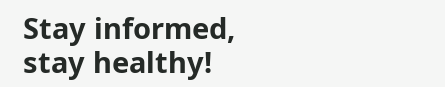Stay informed, stay healthy!